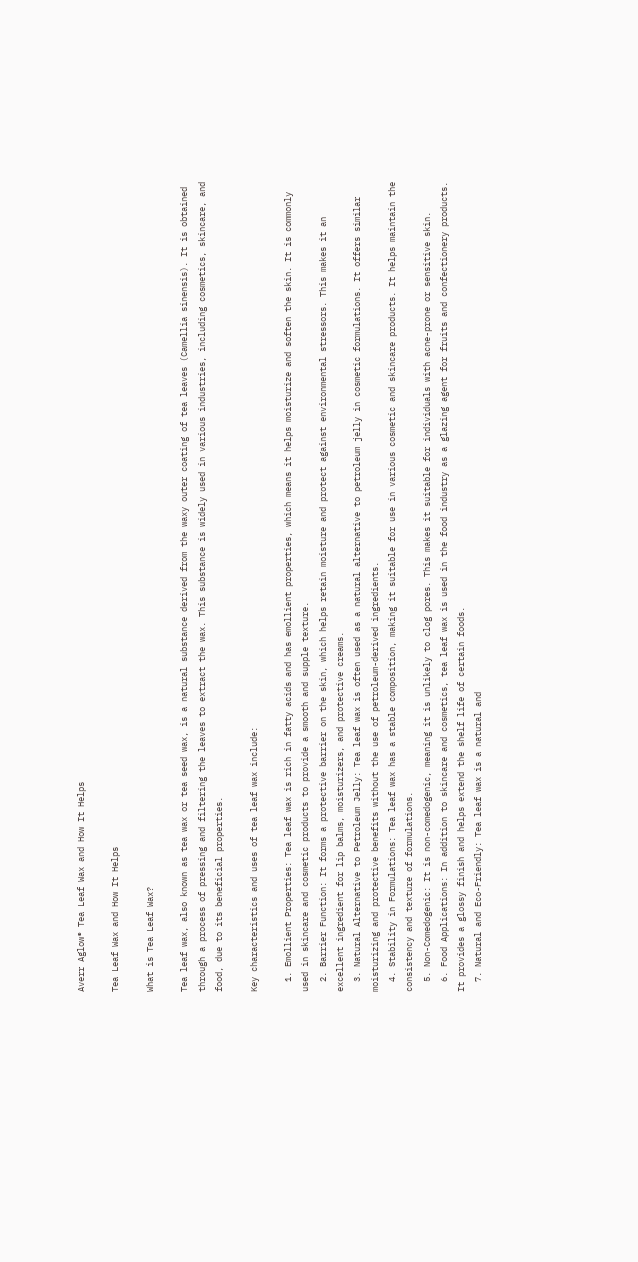Averr Aglow® Tea Leaf Wax and How It Helps

Tea Leaf Wax and How It Helps

What is Tea Leaf Wax?

Tea leaf wax, also known as tea wax or tea seed wax, is a natural substance derived from the waxy outer coating of tea leaves (Camellia sinensis). It is obtained through a process of pressing and filtering the leaves to extract the wax. This substance is widely used in various industries, including cosmetics, skincare, and food, due to its beneficial properties.

Key characteristics and uses of tea leaf wax include:

  1. Emollient Properties: Tea leaf wax is rich in fatty acids and has emollient properties, which means it helps moisturize and soften the skin. It is commonly used in skincare and cosmetic products to provide a smooth and supple texture.
  2. Barrier Function: It forms a protective barrier on the skin, which helps retain moisture and protect against environmental stressors. This makes it an excellent ingredient for lip balms, moisturizers, and protective creams.
  3. Natural Alternative to Petroleum Jelly: Tea leaf wax is often used as a natural alternative to petroleum jelly in cosmetic formulations. It offers similar moisturizing and protective benefits without the use of petroleum-derived ingredients.
  4. Stability in Formulations: Tea leaf wax has a stable composition, making it suitable for use in various cosmetic and skincare products. It helps maintain the consistency and texture of formulations.
  5. Non-Comedogenic: It is non-comedogenic, meaning it is unlikely to clog pores. This makes it suitable for individuals with acne-prone or sensitive skin.
  6. Food Applications: In addition to skincare and cosmetics, tea leaf wax is used in the food industry as a glazing agent for fruits and confectionery products. It provides a glossy finish and helps extend the shelf life of certain foods.
  7. Natural and Eco-Friendly: Tea leaf wax is a natural and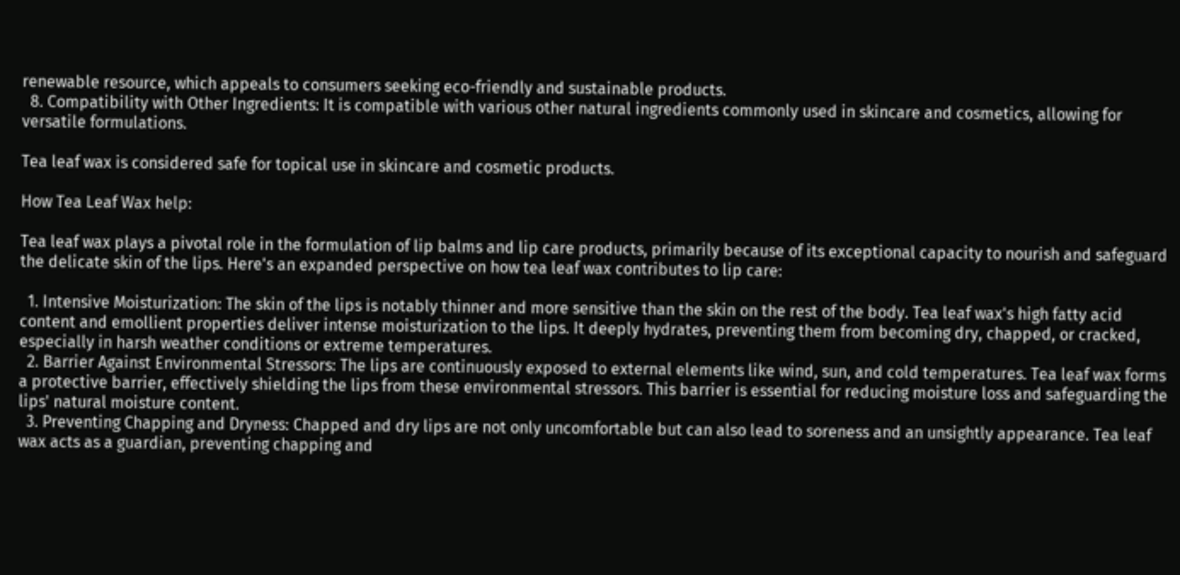renewable resource, which appeals to consumers seeking eco-friendly and sustainable products.
  8. Compatibility with Other Ingredients: It is compatible with various other natural ingredients commonly used in skincare and cosmetics, allowing for versatile formulations.

Tea leaf wax is considered safe for topical use in skincare and cosmetic products.

How Tea Leaf Wax help:

Tea leaf wax plays a pivotal role in the formulation of lip balms and lip care products, primarily because of its exceptional capacity to nourish and safeguard the delicate skin of the lips. Here's an expanded perspective on how tea leaf wax contributes to lip care:

  1. Intensive Moisturization: The skin of the lips is notably thinner and more sensitive than the skin on the rest of the body. Tea leaf wax's high fatty acid content and emollient properties deliver intense moisturization to the lips. It deeply hydrates, preventing them from becoming dry, chapped, or cracked, especially in harsh weather conditions or extreme temperatures.
  2. Barrier Against Environmental Stressors: The lips are continuously exposed to external elements like wind, sun, and cold temperatures. Tea leaf wax forms a protective barrier, effectively shielding the lips from these environmental stressors. This barrier is essential for reducing moisture loss and safeguarding the lips' natural moisture content.
  3. Preventing Chapping and Dryness: Chapped and dry lips are not only uncomfortable but can also lead to soreness and an unsightly appearance. Tea leaf wax acts as a guardian, preventing chapping and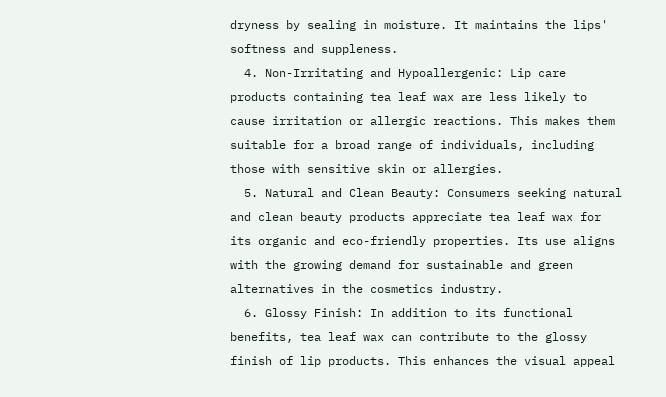dryness by sealing in moisture. It maintains the lips' softness and suppleness.
  4. Non-Irritating and Hypoallergenic: Lip care products containing tea leaf wax are less likely to cause irritation or allergic reactions. This makes them suitable for a broad range of individuals, including those with sensitive skin or allergies.
  5. Natural and Clean Beauty: Consumers seeking natural and clean beauty products appreciate tea leaf wax for its organic and eco-friendly properties. Its use aligns with the growing demand for sustainable and green alternatives in the cosmetics industry.
  6. Glossy Finish: In addition to its functional benefits, tea leaf wax can contribute to the glossy finish of lip products. This enhances the visual appeal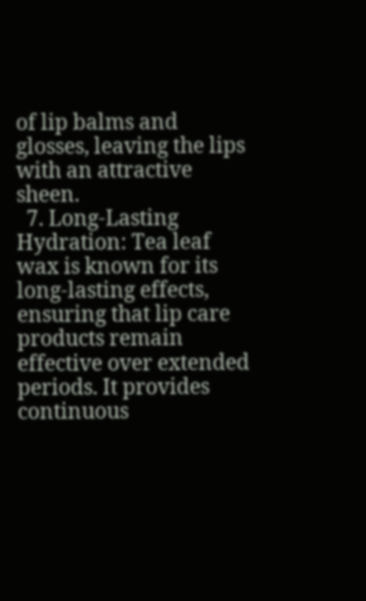of lip balms and glosses, leaving the lips with an attractive sheen.
  7. Long-Lasting Hydration: Tea leaf wax is known for its long-lasting effects, ensuring that lip care products remain effective over extended periods. It provides continuous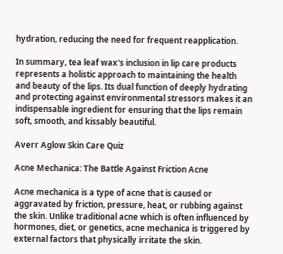hydration, reducing the need for frequent reapplication.

In summary, tea leaf wax's inclusion in lip care products represents a holistic approach to maintaining the health and beauty of the lips. Its dual function of deeply hydrating and protecting against environmental stressors makes it an indispensable ingredient for ensuring that the lips remain soft, smooth, and kissably beautiful.

Averr Aglow Skin Care Quiz

Acne Mechanica: The Battle Against Friction Acne

Acne mechanica is a type of acne that is caused or aggravated by friction, pressure, heat, or rubbing against the skin. Unlike traditional acne which is often influenced by hormones, diet, or genetics, acne mechanica is triggered by external factors that physically irritate the skin.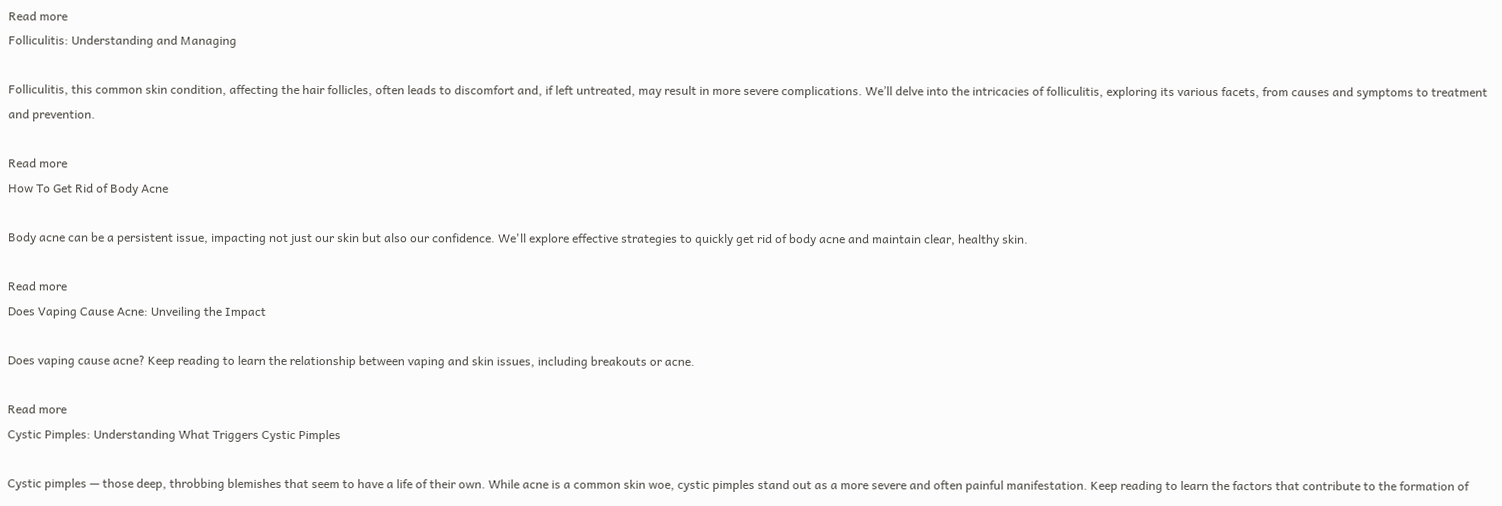Read more
Folliculitis: Understanding and Managing

Folliculitis, this common skin condition, affecting the hair follicles, often leads to discomfort and, if left untreated, may result in more severe complications. We’ll delve into the intricacies of folliculitis, exploring its various facets, from causes and symptoms to treatment and prevention.

Read more
How To Get Rid of Body Acne

Body acne can be a persistent issue, impacting not just our skin but also our confidence. We'll explore effective strategies to quickly get rid of body acne and maintain clear, healthy skin.

Read more
Does Vaping Cause Acne: Unveiling the Impact

Does vaping cause acne? Keep reading to learn the relationship between vaping and skin issues, including breakouts or acne.

Read more
Cystic Pimples: Understanding What Triggers Cystic Pimples

Cystic pimples — those deep, throbbing blemishes that seem to have a life of their own. While acne is a common skin woe, cystic pimples stand out as a more severe and often painful manifestation. Keep reading to learn the factors that contribute to the formation of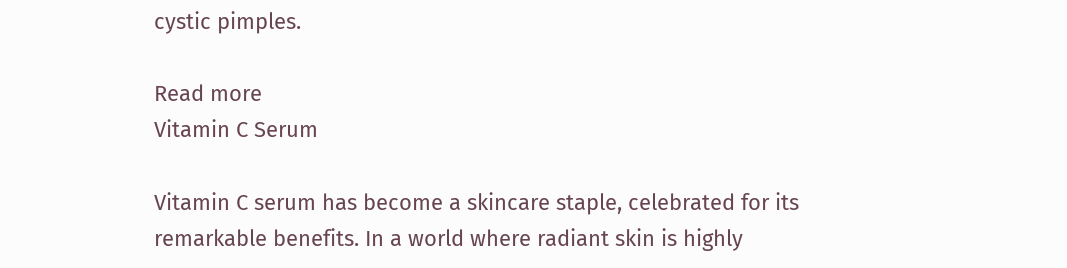cystic pimples.

Read more
Vitamin C Serum

Vitamin C serum has become a skincare staple, celebrated for its remarkable benefits. In a world where radiant skin is highly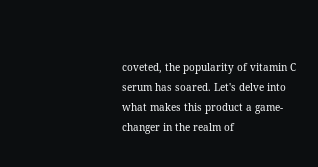coveted, the popularity of vitamin C serum has soared. Let's delve into what makes this product a game-changer in the realm of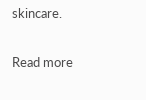skincare.

Read more